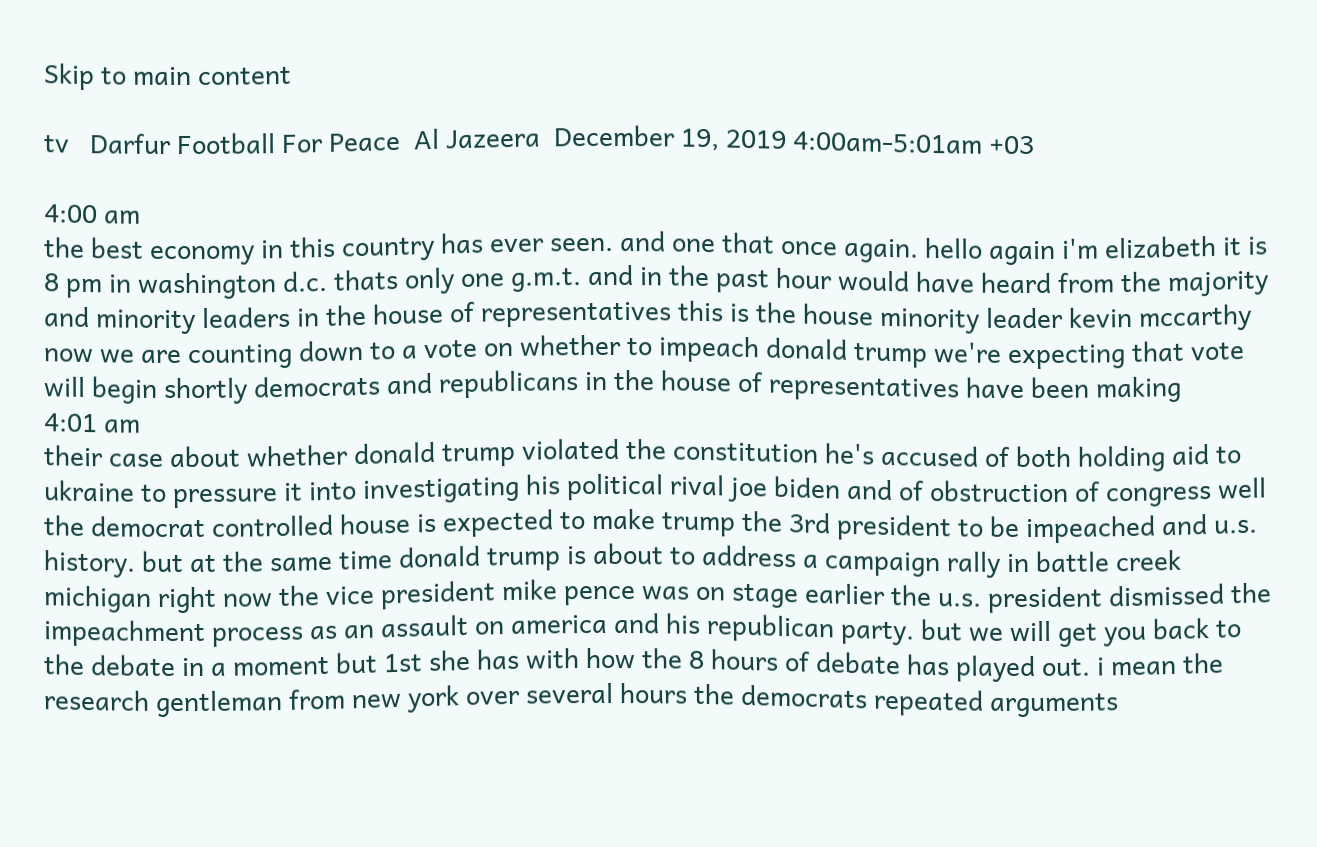Skip to main content

tv   Darfur Football For Peace  Al Jazeera  December 19, 2019 4:00am-5:01am +03

4:00 am
the best economy in this country has ever seen. and one that once again. hello again i'm elizabeth it is 8 pm in washington d.c. thats only one g.m.t. and in the past hour would have heard from the majority and minority leaders in the house of representatives this is the house minority leader kevin mccarthy now we are counting down to a vote on whether to impeach donald trump we're expecting that vote will begin shortly democrats and republicans in the house of representatives have been making
4:01 am
their case about whether donald trump violated the constitution he's accused of both holding aid to ukraine to pressure it into investigating his political rival joe biden and of obstruction of congress well the democrat controlled house is expected to make trump the 3rd president to be impeached and u.s. history. but at the same time donald trump is about to address a campaign rally in battle creek michigan right now the vice president mike pence was on stage earlier the u.s. president dismissed the impeachment process as an assault on america and his republican party. but we will get you back to the debate in a moment but 1st she has with how the 8 hours of debate has played out. i mean the research gentleman from new york over several hours the democrats repeated arguments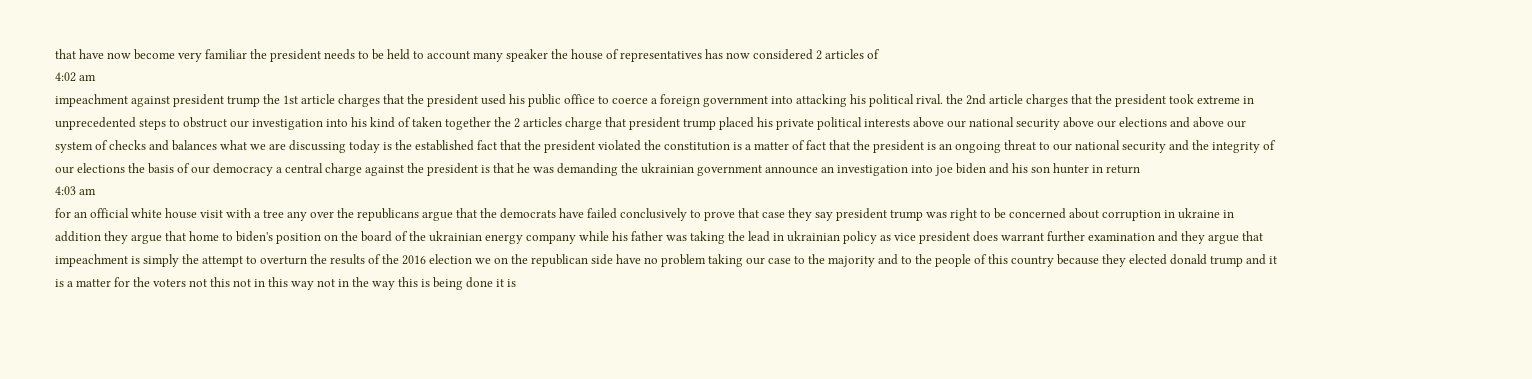that have now become very familiar the president needs to be held to account many speaker the house of representatives has now considered 2 articles of
4:02 am
impeachment against president trump the 1st article charges that the president used his public office to coerce a foreign government into attacking his political rival. the 2nd article charges that the president took extreme in unprecedented steps to obstruct our investigation into his kind of taken together the 2 articles charge that president trump placed his private political interests above our national security above our elections and above our system of checks and balances what we are discussing today is the established fact that the president violated the constitution is a matter of fact that the president is an ongoing threat to our national security and the integrity of our elections the basis of our democracy a central charge against the president is that he was demanding the ukrainian government announce an investigation into joe biden and his son hunter in return
4:03 am
for an official white house visit with a tree any over the republicans argue that the democrats have failed conclusively to prove that case they say president trump was right to be concerned about corruption in ukraine in addition they argue that home to biden's position on the board of the ukrainian energy company while his father was taking the lead in ukrainian policy as vice president does warrant further examination and they argue that impeachment is simply the attempt to overturn the results of the 2016 election we on the republican side have no problem taking our case to the majority and to the people of this country because they elected donald trump and it is a matter for the voters not this not in this way not in the way this is being done it is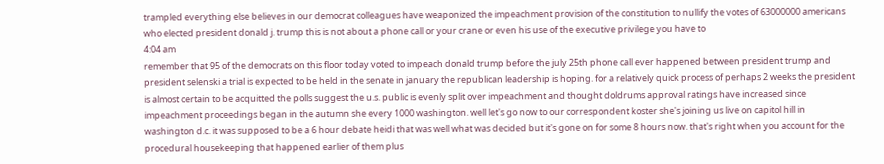trampled everything else believes in our democrat colleagues have weaponized the impeachment provision of the constitution to nullify the votes of 63000000 americans who elected president donald j. trump this is not about a phone call or your crane or even his use of the executive privilege you have to
4:04 am
remember that 95 of the democrats on this floor today voted to impeach donald trump before the july 25th phone call ever happened between president trump and president selenski a trial is expected to be held in the senate in january the republican leadership is hoping. for a relatively quick process of perhaps 2 weeks the president is almost certain to be acquitted the polls suggest the u.s. public is evenly split over impeachment and thought doldrums approval ratings have increased since impeachment proceedings began in the autumn she every 1000 washington. well let's go now to our correspondent koster she's joining us live on capitol hill in washington d.c. it was supposed to be a 6 hour debate heidi that was well what was decided but it's gone on for some 8 hours now. that's right when you account for the procedural housekeeping that happened earlier of them plus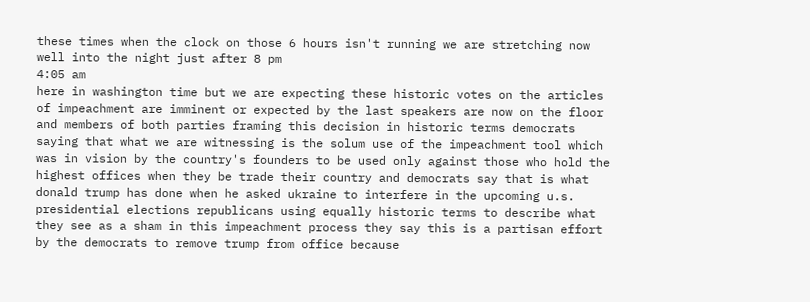these times when the clock on those 6 hours isn't running we are stretching now well into the night just after 8 pm
4:05 am
here in washington time but we are expecting these historic votes on the articles of impeachment are imminent or expected by the last speakers are now on the floor and members of both parties framing this decision in historic terms democrats saying that what we are witnessing is the solum use of the impeachment tool which was in vision by the country's founders to be used only against those who hold the highest offices when they be trade their country and democrats say that is what donald trump has done when he asked ukraine to interfere in the upcoming u.s. presidential elections republicans using equally historic terms to describe what they see as a sham in this impeachment process they say this is a partisan effort by the democrats to remove trump from office because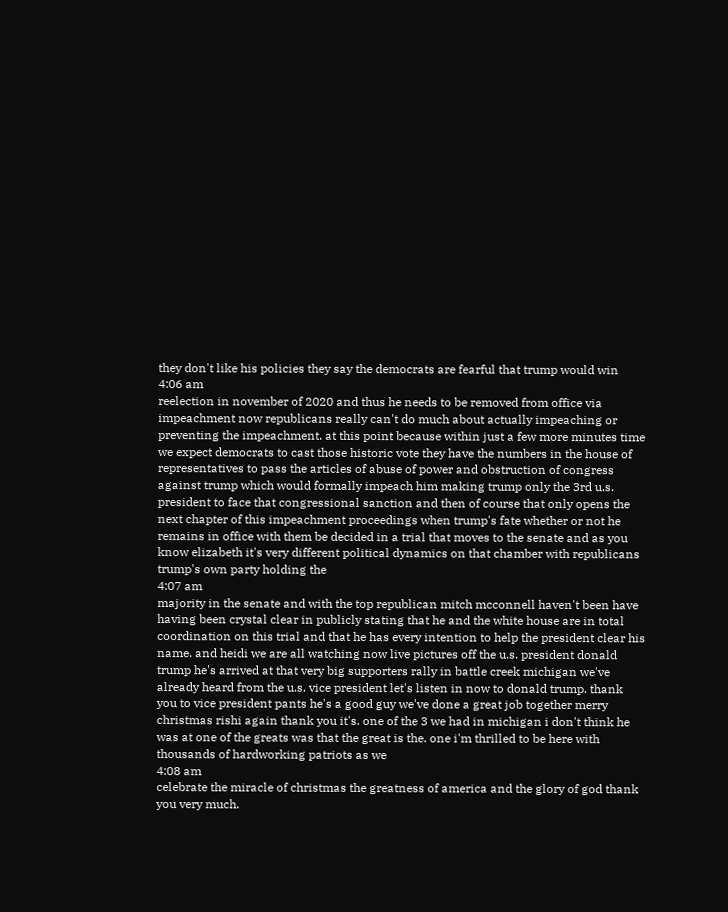they don't like his policies they say the democrats are fearful that trump would win
4:06 am
reelection in november of 2020 and thus he needs to be removed from office via impeachment now republicans really can't do much about actually impeaching or preventing the impeachment. at this point because within just a few more minutes time we expect democrats to cast those historic vote they have the numbers in the house of representatives to pass the articles of abuse of power and obstruction of congress against trump which would formally impeach him making trump only the 3rd u.s. president to face that congressional sanction and then of course that only opens the next chapter of this impeachment proceedings when trump's fate whether or not he remains in office with them be decided in a trial that moves to the senate and as you know elizabeth it's very different political dynamics on that chamber with republicans trump's own party holding the
4:07 am
majority in the senate and with the top republican mitch mcconnell haven't been have having been crystal clear in publicly stating that he and the white house are in total coordination on this trial and that he has every intention to help the president clear his name. and heidi we are all watching now live pictures off the u.s. president donald trump he's arrived at that very big supporters rally in battle creek michigan we've already heard from the u.s. vice president let's listen in now to donald trump. thank you to vice president pants he's a good guy we've done a great job together merry christmas rishi again thank you it's. one of the 3 we had in michigan i don't think he was at one of the greats was that the great is the. one i'm thrilled to be here with thousands of hardworking patriots as we
4:08 am
celebrate the miracle of christmas the greatness of america and the glory of god thank you very much.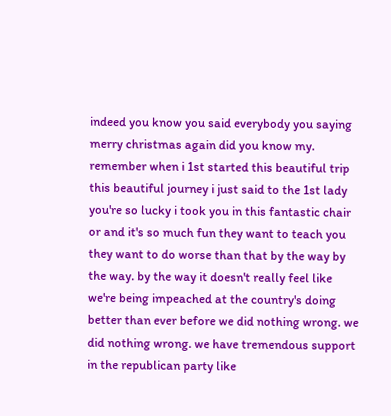indeed you know you said everybody you saying merry christmas again did you know my. remember when i 1st started this beautiful trip this beautiful journey i just said to the 1st lady you're so lucky i took you in this fantastic chair or and it's so much fun they want to teach you they want to do worse than that by the way by the way. by the way it doesn't really feel like we're being impeached at the country's doing better than ever before we did nothing wrong. we did nothing wrong. we have tremendous support in the republican party like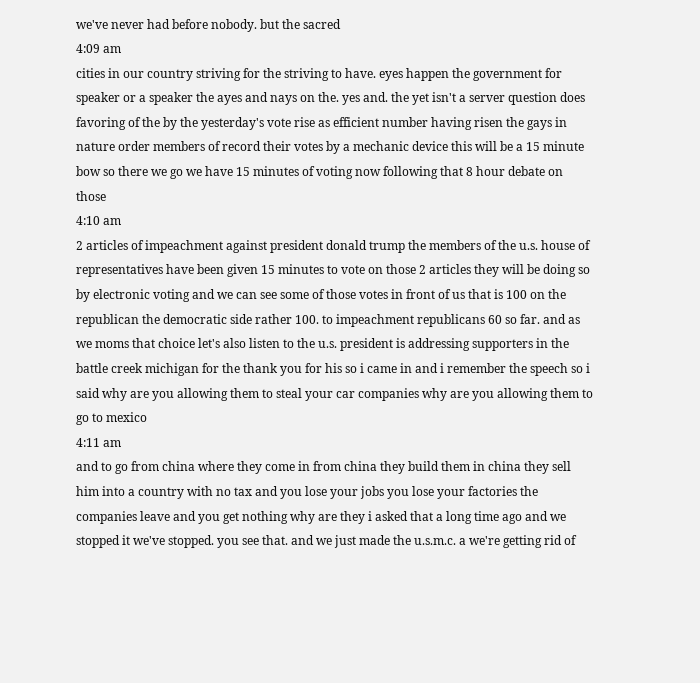we've never had before nobody. but the sacred
4:09 am
cities in our country striving for the striving to have. eyes happen the government for speaker or a speaker the ayes and nays on the. yes and. the yet isn't a server question does favoring of the by the yesterday's vote rise as efficient number having risen the gays in nature order members of record their votes by a mechanic device this will be a 15 minute bow so there we go we have 15 minutes of voting now following that 8 hour debate on those
4:10 am
2 articles of impeachment against president donald trump the members of the u.s. house of representatives have been given 15 minutes to vote on those 2 articles they will be doing so by electronic voting and we can see some of those votes in front of us that is 100 on the republican the democratic side rather 100. to impeachment republicans 60 so far. and as we moms that choice let's also listen to the u.s. president is addressing supporters in the battle creek michigan for the thank you for his so i came in and i remember the speech so i said why are you allowing them to steal your car companies why are you allowing them to go to mexico
4:11 am
and to go from china where they come in from china they build them in china they sell him into a country with no tax and you lose your jobs you lose your factories the companies leave and you get nothing why are they i asked that a long time ago and we stopped it we've stopped. you see that. and we just made the u.s.m.c. a we're getting rid of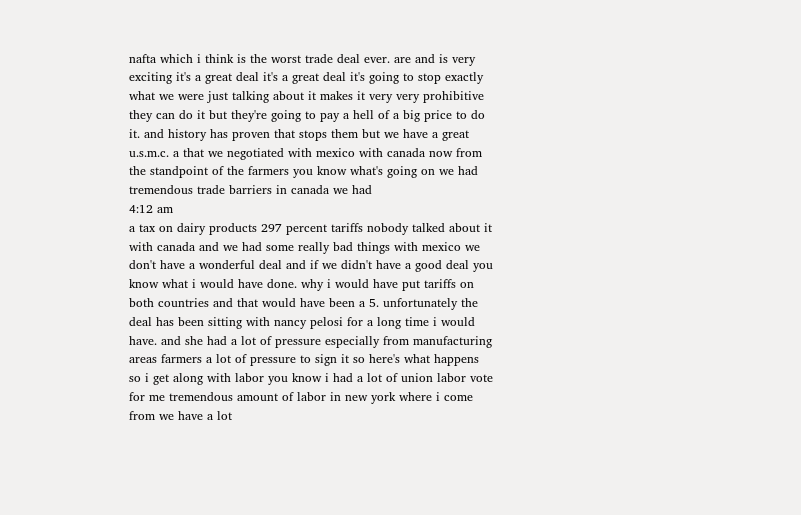nafta which i think is the worst trade deal ever. are and is very exciting it's a great deal it's a great deal it's going to stop exactly what we were just talking about it makes it very very prohibitive they can do it but they're going to pay a hell of a big price to do it. and history has proven that stops them but we have a great u.s.m.c. a that we negotiated with mexico with canada now from the standpoint of the farmers you know what's going on we had tremendous trade barriers in canada we had
4:12 am
a tax on dairy products 297 percent tariffs nobody talked about it with canada and we had some really bad things with mexico we don't have a wonderful deal and if we didn't have a good deal you know what i would have done. why i would have put tariffs on both countries and that would have been a 5. unfortunately the deal has been sitting with nancy pelosi for a long time i would have. and she had a lot of pressure especially from manufacturing areas farmers a lot of pressure to sign it so here's what happens so i get along with labor you know i had a lot of union labor vote for me tremendous amount of labor in new york where i come from we have a lot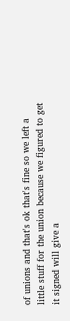of unions and that's ok that's fine so we left a little stuff for the union because we figured to get it signed will give a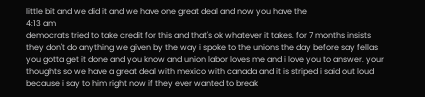little bit and we did it and we have one great deal and now you have the
4:13 am
democrats tried to take credit for this and that's ok whatever it takes. for 7 months insists they don't do anything we given by the way i spoke to the unions the day before say fellas you gotta get it done and you know and union labor loves me and i love you to answer. your thoughts so we have a great deal with mexico with canada and it is striped i said out loud because i say to him right now if they ever wanted to break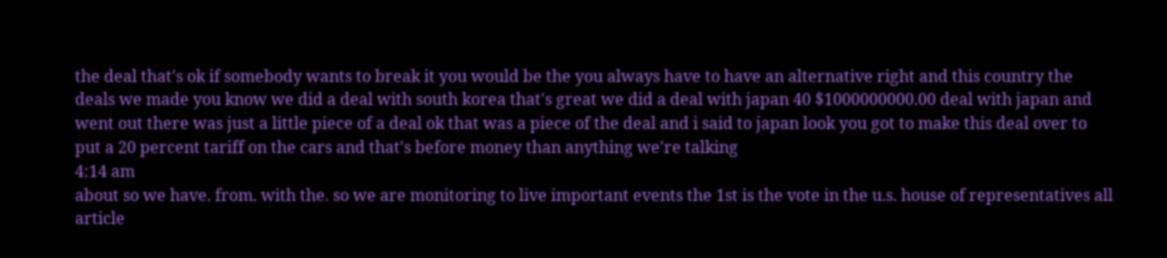the deal that's ok if somebody wants to break it you would be the you always have to have an alternative right and this country the deals we made you know we did a deal with south korea that's great we did a deal with japan 40 $1000000000.00 deal with japan and went out there was just a little piece of a deal ok that was a piece of the deal and i said to japan look you got to make this deal over to put a 20 percent tariff on the cars and that's before money than anything we're talking
4:14 am
about so we have. from. with the. so we are monitoring to live important events the 1st is the vote in the u.s. house of representatives all article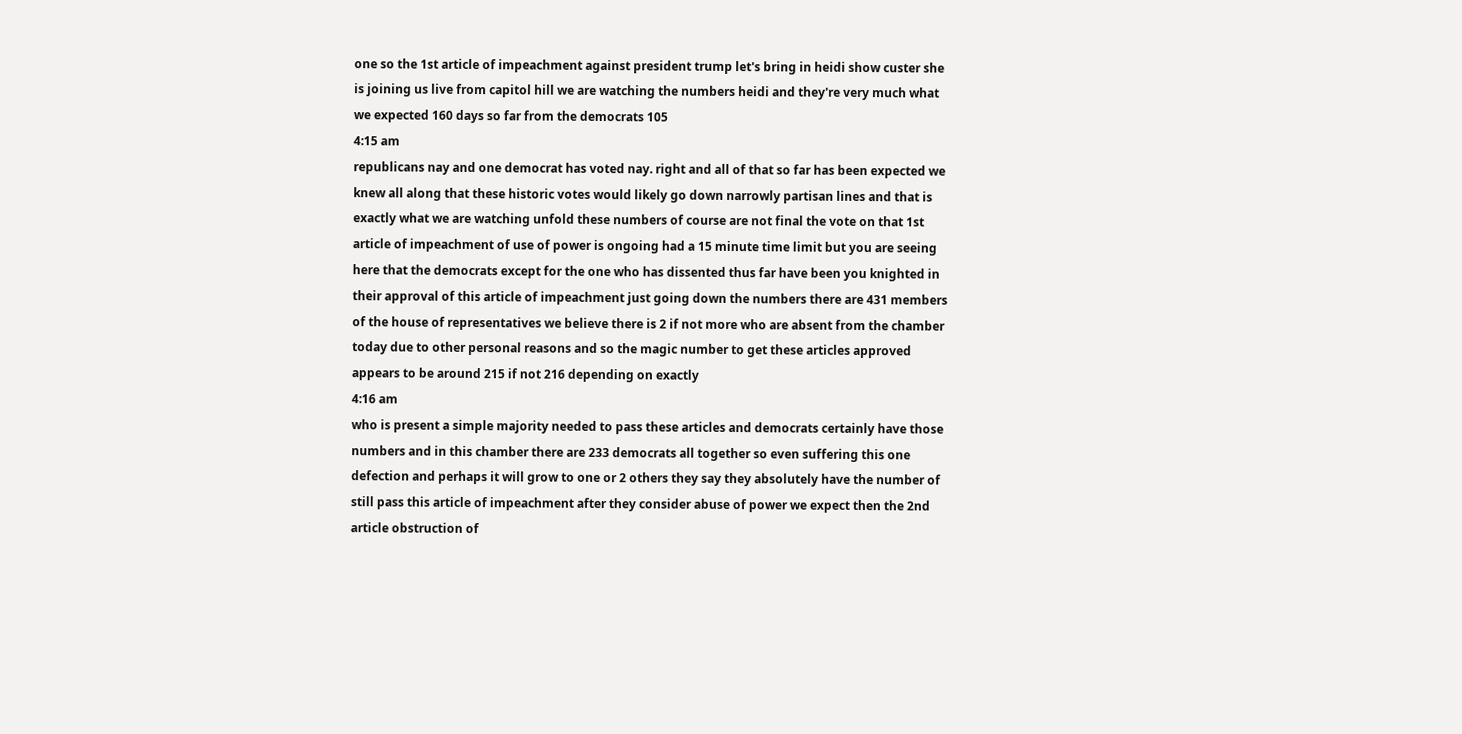one so the 1st article of impeachment against president trump let's bring in heidi show custer she is joining us live from capitol hill we are watching the numbers heidi and they're very much what we expected 160 days so far from the democrats 105
4:15 am
republicans nay and one democrat has voted nay. right and all of that so far has been expected we knew all along that these historic votes would likely go down narrowly partisan lines and that is exactly what we are watching unfold these numbers of course are not final the vote on that 1st article of impeachment of use of power is ongoing had a 15 minute time limit but you are seeing here that the democrats except for the one who has dissented thus far have been you knighted in their approval of this article of impeachment just going down the numbers there are 431 members of the house of representatives we believe there is 2 if not more who are absent from the chamber today due to other personal reasons and so the magic number to get these articles approved appears to be around 215 if not 216 depending on exactly
4:16 am
who is present a simple majority needed to pass these articles and democrats certainly have those numbers and in this chamber there are 233 democrats all together so even suffering this one defection and perhaps it will grow to one or 2 others they say they absolutely have the number of still pass this article of impeachment after they consider abuse of power we expect then the 2nd article obstruction of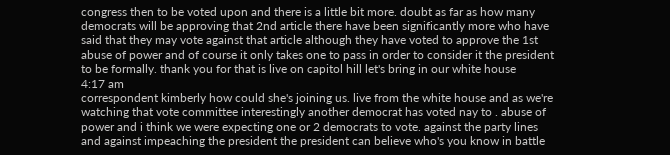congress then to be voted upon and there is a little bit more. doubt as far as how many democrats will be approving that 2nd article there have been significantly more who have said that they may vote against that article although they have voted to approve the 1st abuse of power and of course it only takes one to pass in order to consider it the president to be formally. thank you for that is live on capitol hill let's bring in our white house
4:17 am
correspondent kimberly how could she's joining us. live from the white house and as we're watching that vote committee interestingly another democrat has voted nay to . abuse of power and i think we were expecting one or 2 democrats to vote. against the party lines and against impeaching the president the president can believe who's you know in battle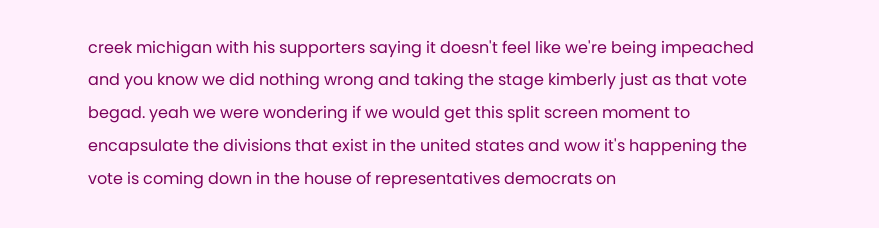creek michigan with his supporters saying it doesn't feel like we're being impeached and you know we did nothing wrong and taking the stage kimberly just as that vote begad. yeah we were wondering if we would get this split screen moment to encapsulate the divisions that exist in the united states and wow it's happening the vote is coming down in the house of representatives democrats on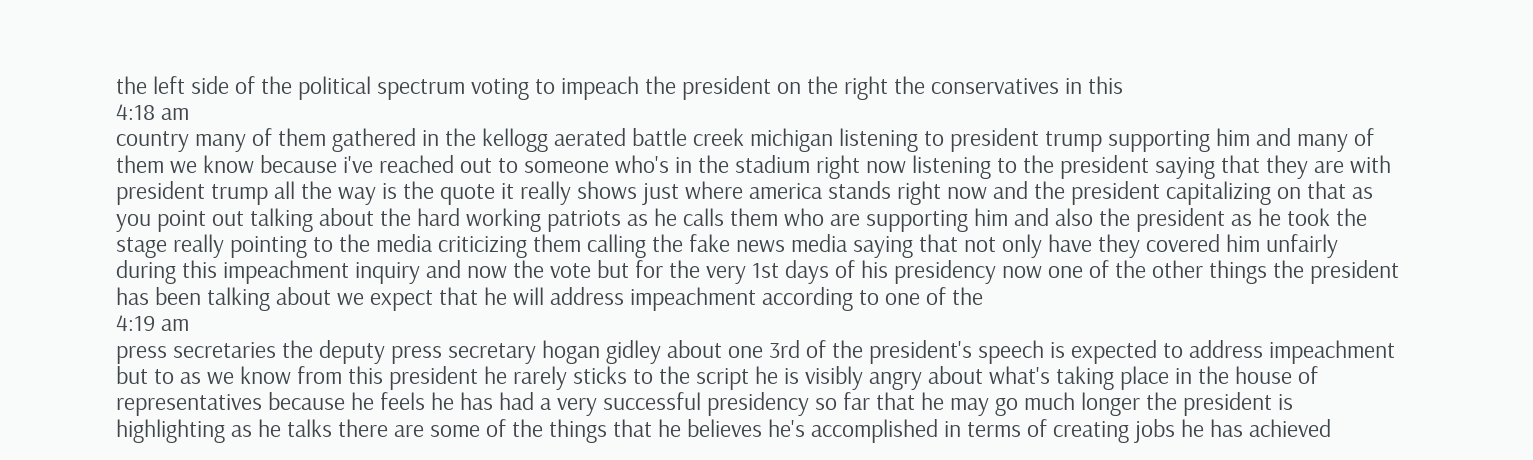the left side of the political spectrum voting to impeach the president on the right the conservatives in this
4:18 am
country many of them gathered in the kellogg aerated battle creek michigan listening to president trump supporting him and many of them we know because i've reached out to someone who's in the stadium right now listening to the president saying that they are with president trump all the way is the quote it really shows just where america stands right now and the president capitalizing on that as you point out talking about the hard working patriots as he calls them who are supporting him and also the president as he took the stage really pointing to the media criticizing them calling the fake news media saying that not only have they covered him unfairly during this impeachment inquiry and now the vote but for the very 1st days of his presidency now one of the other things the president has been talking about we expect that he will address impeachment according to one of the
4:19 am
press secretaries the deputy press secretary hogan gidley about one 3rd of the president's speech is expected to address impeachment but to as we know from this president he rarely sticks to the script he is visibly angry about what's taking place in the house of representatives because he feels he has had a very successful presidency so far that he may go much longer the president is highlighting as he talks there are some of the things that he believes he's accomplished in terms of creating jobs he has achieved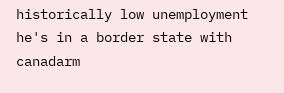historically low unemployment he's in a border state with canadarm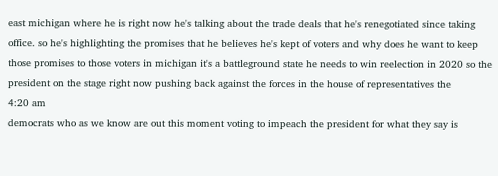east michigan where he is right now he's talking about the trade deals that he's renegotiated since taking office. so he's highlighting the promises that he believes he's kept of voters and why does he want to keep those promises to those voters in michigan it's a battleground state he needs to win reelection in 2020 so the president on the stage right now pushing back against the forces in the house of representatives the
4:20 am
democrats who as we know are out this moment voting to impeach the president for what they say is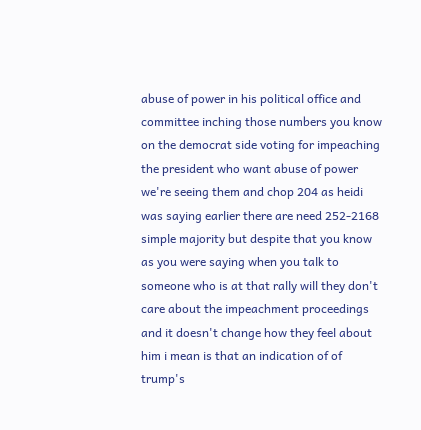abuse of power in his political office and committee inching those numbers you know on the democrat side voting for impeaching the president who want abuse of power we're seeing them and chop 204 as heidi was saying earlier there are need 252-2168 simple majority but despite that you know as you were saying when you talk to someone who is at that rally will they don't care about the impeachment proceedings and it doesn't change how they feel about him i mean is that an indication of of trump's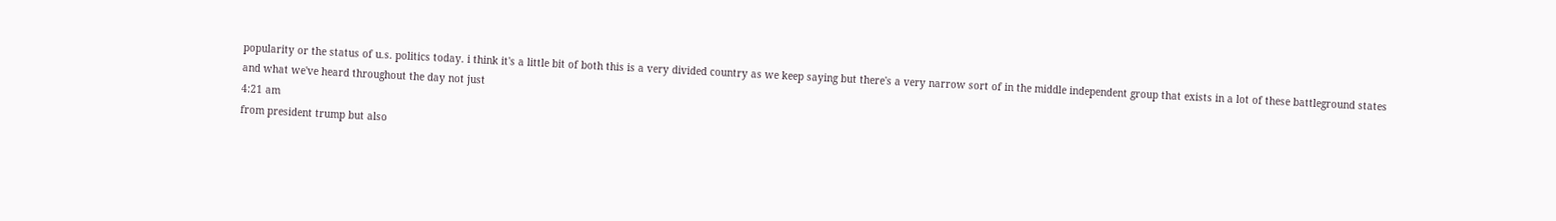popularity or the status of u.s. politics today. i think it's a little bit of both this is a very divided country as we keep saying but there's a very narrow sort of in the middle independent group that exists in a lot of these battleground states and what we've heard throughout the day not just
4:21 am
from president trump but also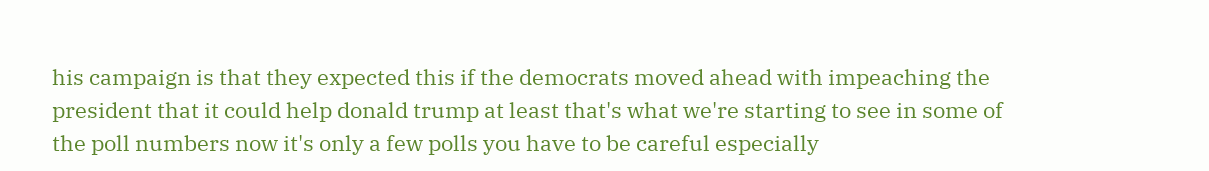his campaign is that they expected this if the democrats moved ahead with impeaching the president that it could help donald trump at least that's what we're starting to see in some of the poll numbers now it's only a few polls you have to be careful especially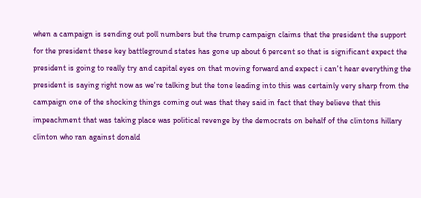when a campaign is sending out poll numbers but the trump campaign claims that the president the support for the president these key battleground states has gone up about 6 percent so that is significant expect the president is going to really try and capital eyes on that moving forward and expect i can't hear everything the president is saying right now as we're talking but the tone leading into this was certainly very sharp from the campaign one of the shocking things coming out was that they said in fact that they believe that this impeachment that was taking place was political revenge by the democrats on behalf of the clintons hillary clinton who ran against donald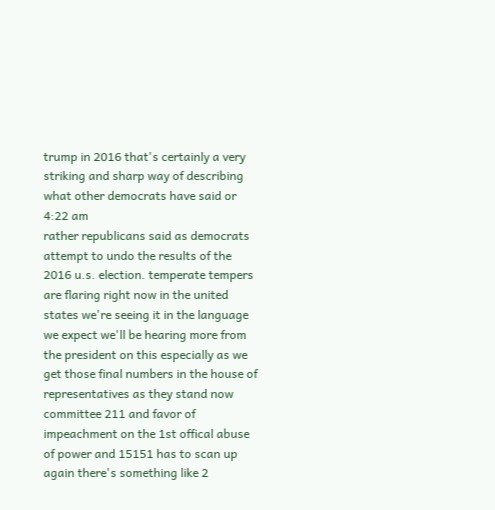trump in 2016 that's certainly a very striking and sharp way of describing what other democrats have said or
4:22 am
rather republicans said as democrats attempt to undo the results of the 2016 u.s. election. temperate tempers are flaring right now in the united states we're seeing it in the language we expect we'll be hearing more from the president on this especially as we get those final numbers in the house of representatives as they stand now committee 211 and favor of impeachment on the 1st offical abuse of power and 15151 has to scan up again there's something like 2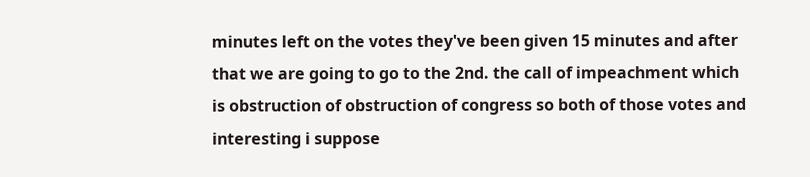minutes left on the votes they've been given 15 minutes and after that we are going to go to the 2nd. the call of impeachment which is obstruction of obstruction of congress so both of those votes and interesting i suppose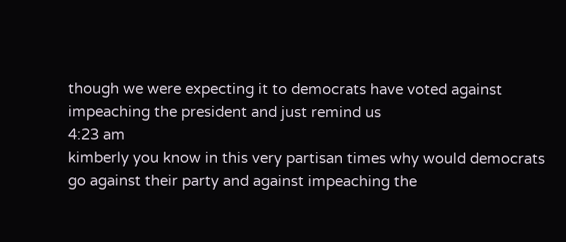though we were expecting it to democrats have voted against impeaching the president and just remind us
4:23 am
kimberly you know in this very partisan times why would democrats go against their party and against impeaching the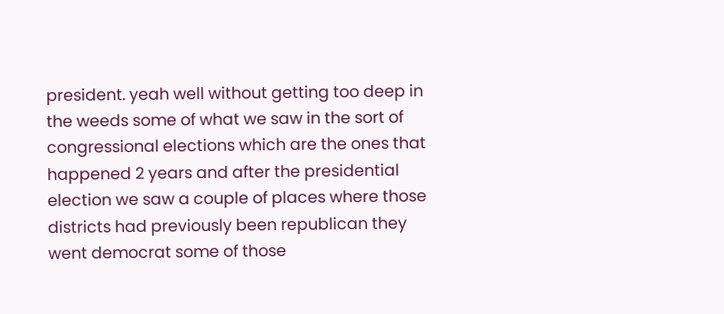president. yeah well without getting too deep in the weeds some of what we saw in the sort of congressional elections which are the ones that happened 2 years and after the presidential election we saw a couple of places where those districts had previously been republican they went democrat some of those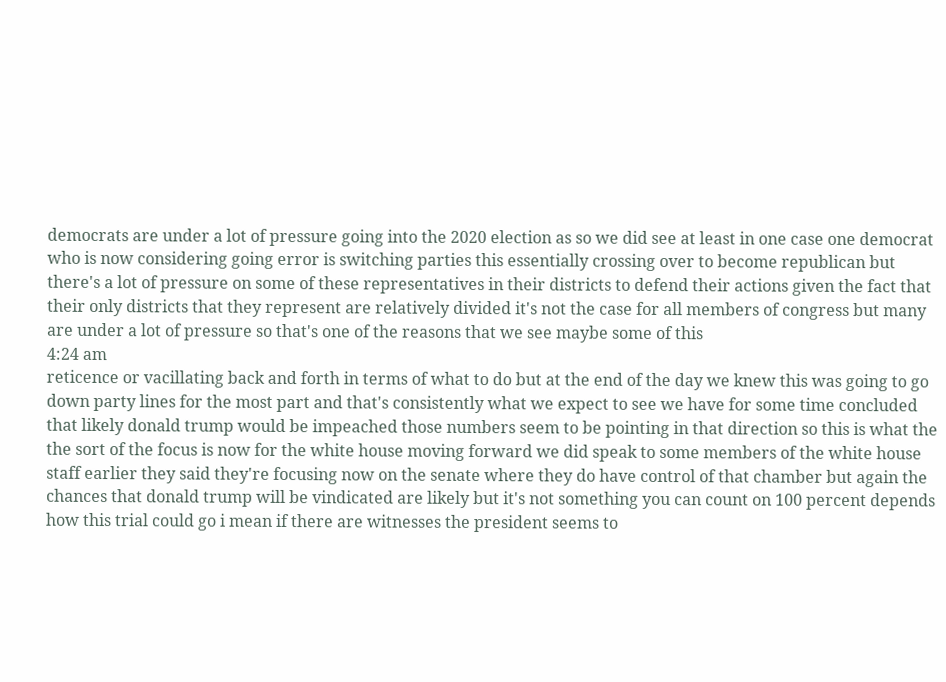democrats are under a lot of pressure going into the 2020 election as so we did see at least in one case one democrat who is now considering going error is switching parties this essentially crossing over to become republican but there's a lot of pressure on some of these representatives in their districts to defend their actions given the fact that their only districts that they represent are relatively divided it's not the case for all members of congress but many are under a lot of pressure so that's one of the reasons that we see maybe some of this
4:24 am
reticence or vacillating back and forth in terms of what to do but at the end of the day we knew this was going to go down party lines for the most part and that's consistently what we expect to see we have for some time concluded that likely donald trump would be impeached those numbers seem to be pointing in that direction so this is what the the sort of the focus is now for the white house moving forward we did speak to some members of the white house staff earlier they said they're focusing now on the senate where they do have control of that chamber but again the chances that donald trump will be vindicated are likely but it's not something you can count on 100 percent depends how this trial could go i mean if there are witnesses the president seems to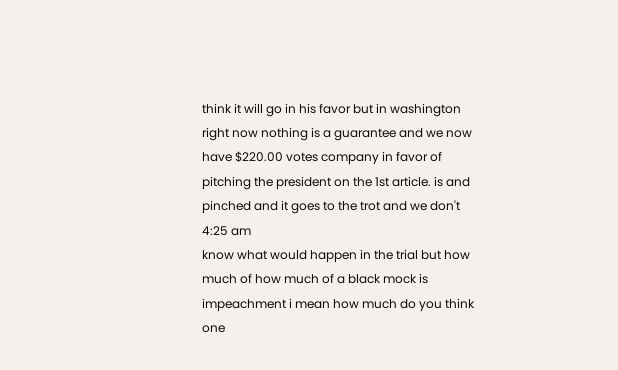think it will go in his favor but in washington right now nothing is a guarantee and we now have $220.00 votes company in favor of pitching the president on the 1st article. is and pinched and it goes to the trot and we don't
4:25 am
know what would happen in the trial but how much of how much of a black mock is impeachment i mean how much do you think one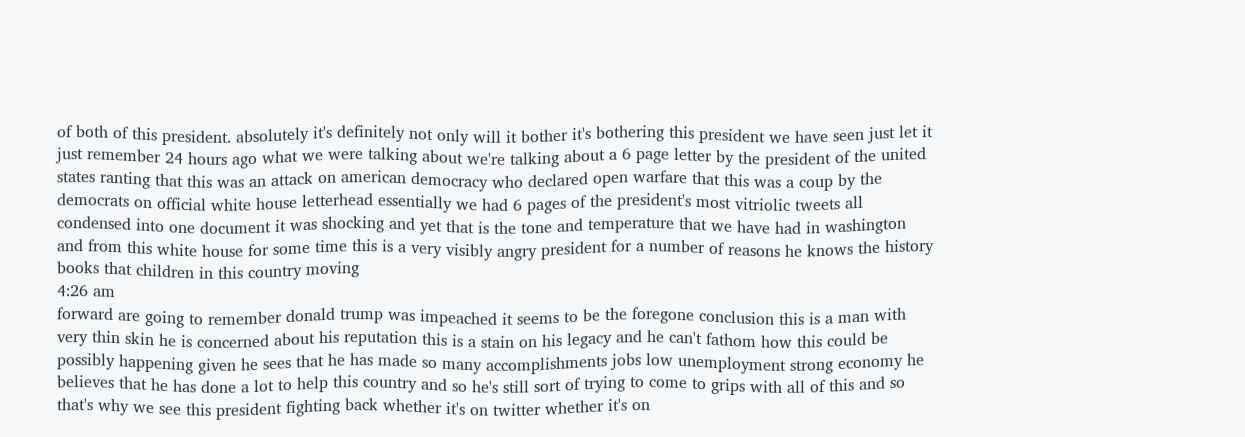of both of this president. absolutely it's definitely not only will it bother it's bothering this president we have seen just let it just remember 24 hours ago what we were talking about we're talking about a 6 page letter by the president of the united states ranting that this was an attack on american democracy who declared open warfare that this was a coup by the democrats on official white house letterhead essentially we had 6 pages of the president's most vitriolic tweets all condensed into one document it was shocking and yet that is the tone and temperature that we have had in washington and from this white house for some time this is a very visibly angry president for a number of reasons he knows the history books that children in this country moving
4:26 am
forward are going to remember donald trump was impeached it seems to be the foregone conclusion this is a man with very thin skin he is concerned about his reputation this is a stain on his legacy and he can't fathom how this could be possibly happening given he sees that he has made so many accomplishments jobs low unemployment strong economy he believes that he has done a lot to help this country and so he's still sort of trying to come to grips with all of this and so that's why we see this president fighting back whether it's on twitter whether it's on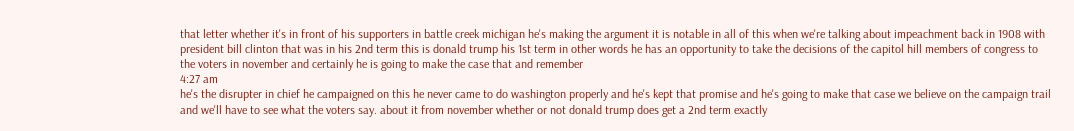that letter whether it's in front of his supporters in battle creek michigan he's making the argument it is notable in all of this when we're talking about impeachment back in 1908 with president bill clinton that was in his 2nd term this is donald trump his 1st term in other words he has an opportunity to take the decisions of the capitol hill members of congress to the voters in november and certainly he is going to make the case that and remember
4:27 am
he's the disrupter in chief he campaigned on this he never came to do washington properly and he's kept that promise and he's going to make that case we believe on the campaign trail and we'll have to see what the voters say. about it from november whether or not donald trump does get a 2nd term exactly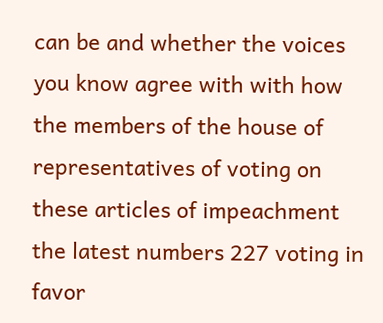can be and whether the voices you know agree with with how the members of the house of representatives of voting on these articles of impeachment the latest numbers 227 voting in favor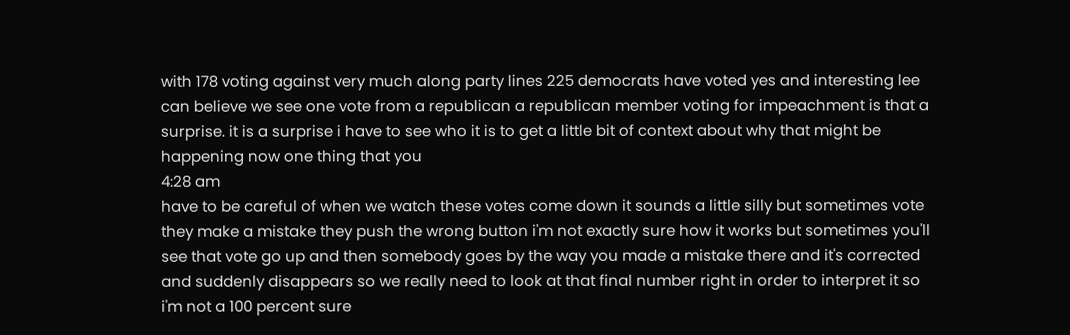with 178 voting against very much along party lines 225 democrats have voted yes and interesting lee can believe we see one vote from a republican a republican member voting for impeachment is that a surprise. it is a surprise i have to see who it is to get a little bit of context about why that might be happening now one thing that you
4:28 am
have to be careful of when we watch these votes come down it sounds a little silly but sometimes vote they make a mistake they push the wrong button i'm not exactly sure how it works but sometimes you'll see that vote go up and then somebody goes by the way you made a mistake there and it's corrected and suddenly disappears so we really need to look at that final number right in order to interpret it so i'm not a 100 percent sure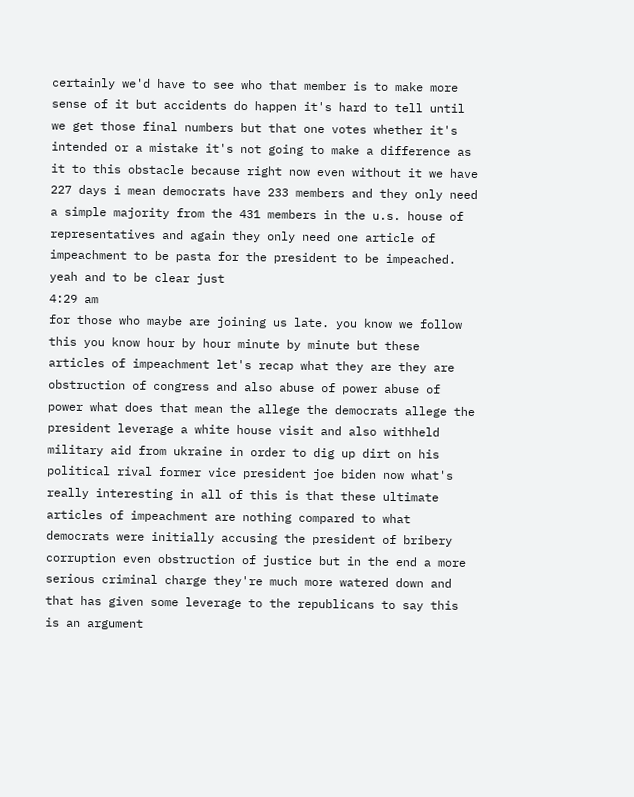certainly we'd have to see who that member is to make more sense of it but accidents do happen it's hard to tell until we get those final numbers but that one votes whether it's intended or a mistake it's not going to make a difference as it to this obstacle because right now even without it we have 227 days i mean democrats have 233 members and they only need a simple majority from the 431 members in the u.s. house of representatives and again they only need one article of impeachment to be pasta for the president to be impeached. yeah and to be clear just
4:29 am
for those who maybe are joining us late. you know we follow this you know hour by hour minute by minute but these articles of impeachment let's recap what they are they are obstruction of congress and also abuse of power abuse of power what does that mean the allege the democrats allege the president leverage a white house visit and also withheld military aid from ukraine in order to dig up dirt on his political rival former vice president joe biden now what's really interesting in all of this is that these ultimate articles of impeachment are nothing compared to what democrats were initially accusing the president of bribery corruption even obstruction of justice but in the end a more serious criminal charge they're much more watered down and that has given some leverage to the republicans to say this is an argument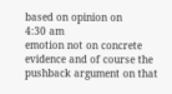based on opinion on
4:30 am
emotion not on concrete evidence and of course the pushback argument on that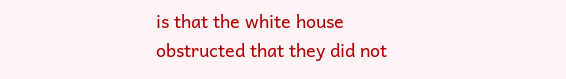is that the white house obstructed that they did not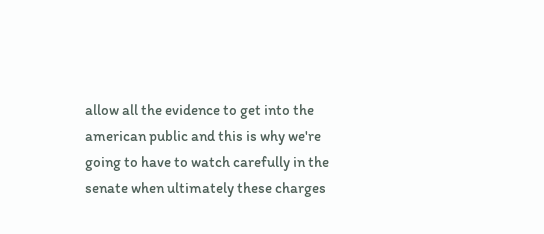allow all the evidence to get into the american public and this is why we're going to have to watch carefully in the senate when ultimately these charges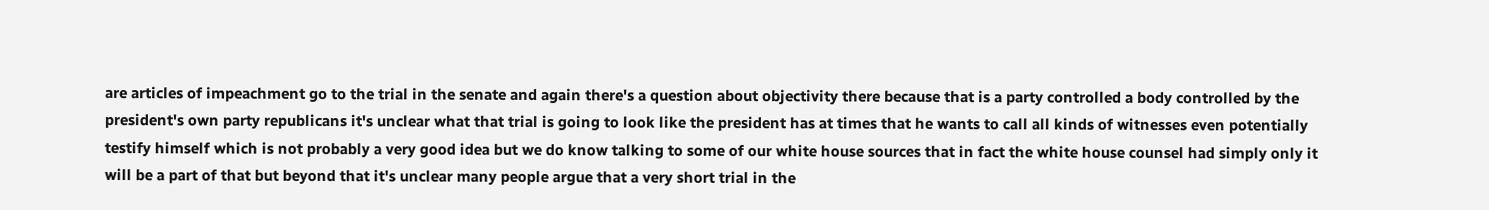are articles of impeachment go to the trial in the senate and again there's a question about objectivity there because that is a party controlled a body controlled by the president's own party republicans it's unclear what that trial is going to look like the president has at times that he wants to call all kinds of witnesses even potentially testify himself which is not probably a very good idea but we do know talking to some of our white house sources that in fact the white house counsel had simply only it will be a part of that but beyond that it's unclear many people argue that a very short trial in the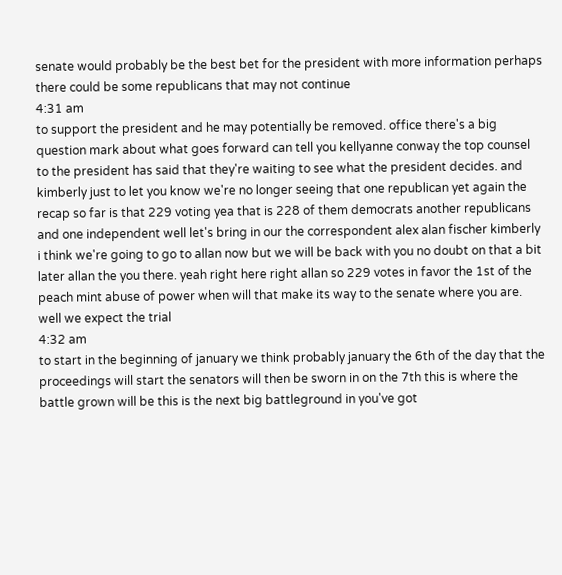senate would probably be the best bet for the president with more information perhaps there could be some republicans that may not continue
4:31 am
to support the president and he may potentially be removed. office there's a big question mark about what goes forward can tell you kellyanne conway the top counsel to the president has said that they're waiting to see what the president decides. and kimberly just to let you know we're no longer seeing that one republican yet again the recap so far is that 229 voting yea that is 228 of them democrats another republicans and one independent well let's bring in our the correspondent alex alan fischer kimberly i think we're going to go to allan now but we will be back with you no doubt on that a bit later allan the you there. yeah right here right allan so 229 votes in favor the 1st of the peach mint abuse of power when will that make its way to the senate where you are. well we expect the trial
4:32 am
to start in the beginning of january we think probably january the 6th of the day that the proceedings will start the senators will then be sworn in on the 7th this is where the battle grown will be this is the next big battleground in you've got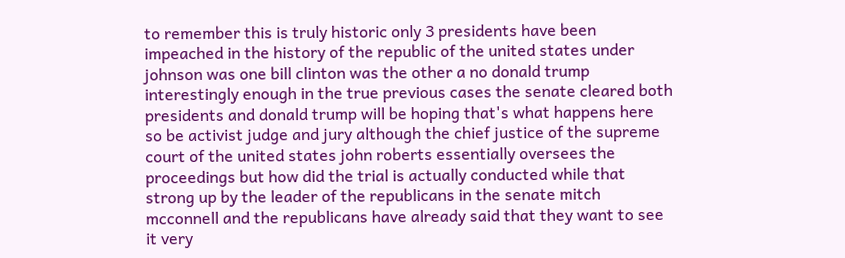to remember this is truly historic only 3 presidents have been impeached in the history of the republic of the united states under johnson was one bill clinton was the other a no donald trump interestingly enough in the true previous cases the senate cleared both presidents and donald trump will be hoping that's what happens here so be activist judge and jury although the chief justice of the supreme court of the united states john roberts essentially oversees the proceedings but how did the trial is actually conducted while that strong up by the leader of the republicans in the senate mitch mcconnell and the republicans have already said that they want to see it very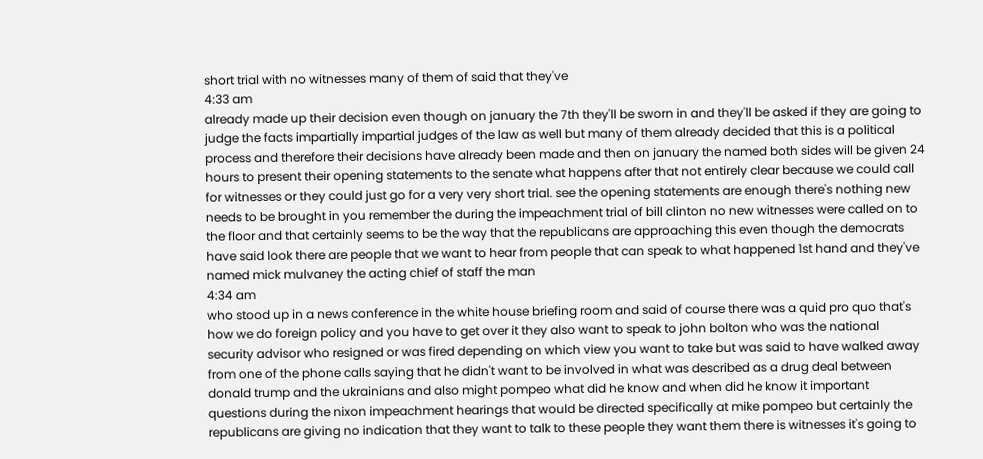short trial with no witnesses many of them of said that they've
4:33 am
already made up their decision even though on january the 7th they'll be sworn in and they'll be asked if they are going to judge the facts impartially impartial judges of the law as well but many of them already decided that this is a political process and therefore their decisions have already been made and then on january the named both sides will be given 24 hours to present their opening statements to the senate what happens after that not entirely clear because we could call for witnesses or they could just go for a very very short trial. see the opening statements are enough there's nothing new needs to be brought in you remember the during the impeachment trial of bill clinton no new witnesses were called on to the floor and that certainly seems to be the way that the republicans are approaching this even though the democrats have said look there are people that we want to hear from people that can speak to what happened 1st hand and they've named mick mulvaney the acting chief of staff the man
4:34 am
who stood up in a news conference in the white house briefing room and said of course there was a quid pro quo that's how we do foreign policy and you have to get over it they also want to speak to john bolton who was the national security advisor who resigned or was fired depending on which view you want to take but was said to have walked away from one of the phone calls saying that he didn't want to be involved in what was described as a drug deal between donald trump and the ukrainians and also might pompeo what did he know and when did he know it important questions during the nixon impeachment hearings that would be directed specifically at mike pompeo but certainly the republicans are giving no indication that they want to talk to these people they want them there is witnesses it's going to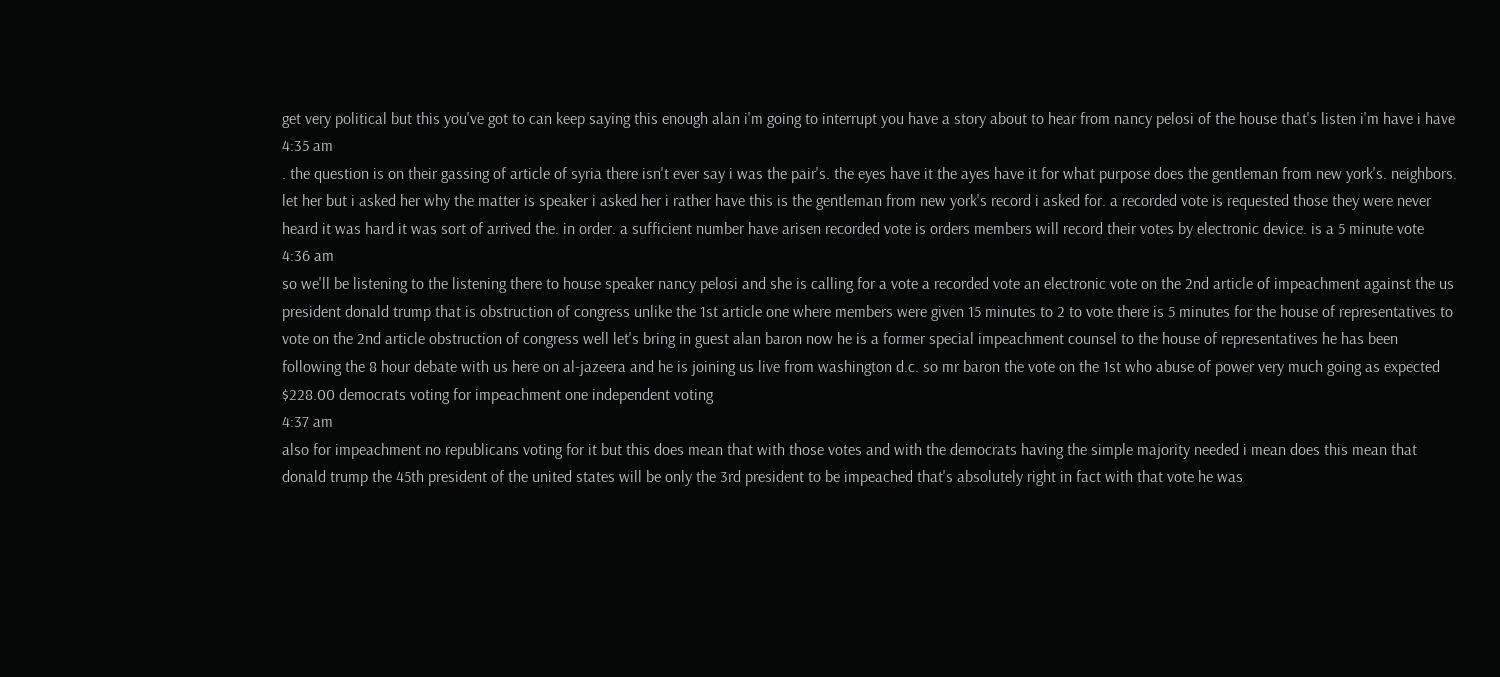get very political but this you've got to can keep saying this enough alan i'm going to interrupt you have a story about to hear from nancy pelosi of the house that's listen i'm have i have
4:35 am
. the question is on their gassing of article of syria there isn't ever say i was the pair's. the eyes have it the ayes have it for what purpose does the gentleman from new york's. neighbors. let her but i asked her why the matter is speaker i asked her i rather have this is the gentleman from new york's record i asked for. a recorded vote is requested those they were never heard it was hard it was sort of arrived the. in order. a sufficient number have arisen recorded vote is orders members will record their votes by electronic device. is a 5 minute vote
4:36 am
so we'll be listening to the listening there to house speaker nancy pelosi and she is calling for a vote a recorded vote an electronic vote on the 2nd article of impeachment against the us president donald trump that is obstruction of congress unlike the 1st article one where members were given 15 minutes to 2 to vote there is 5 minutes for the house of representatives to vote on the 2nd article obstruction of congress well let's bring in guest alan baron now he is a former special impeachment counsel to the house of representatives he has been following the 8 hour debate with us here on al-jazeera and he is joining us live from washington d.c. so mr baron the vote on the 1st who abuse of power very much going as expected $228.00 democrats voting for impeachment one independent voting
4:37 am
also for impeachment no republicans voting for it but this does mean that with those votes and with the democrats having the simple majority needed i mean does this mean that donald trump the 45th president of the united states will be only the 3rd president to be impeached that's absolutely right in fact with that vote he was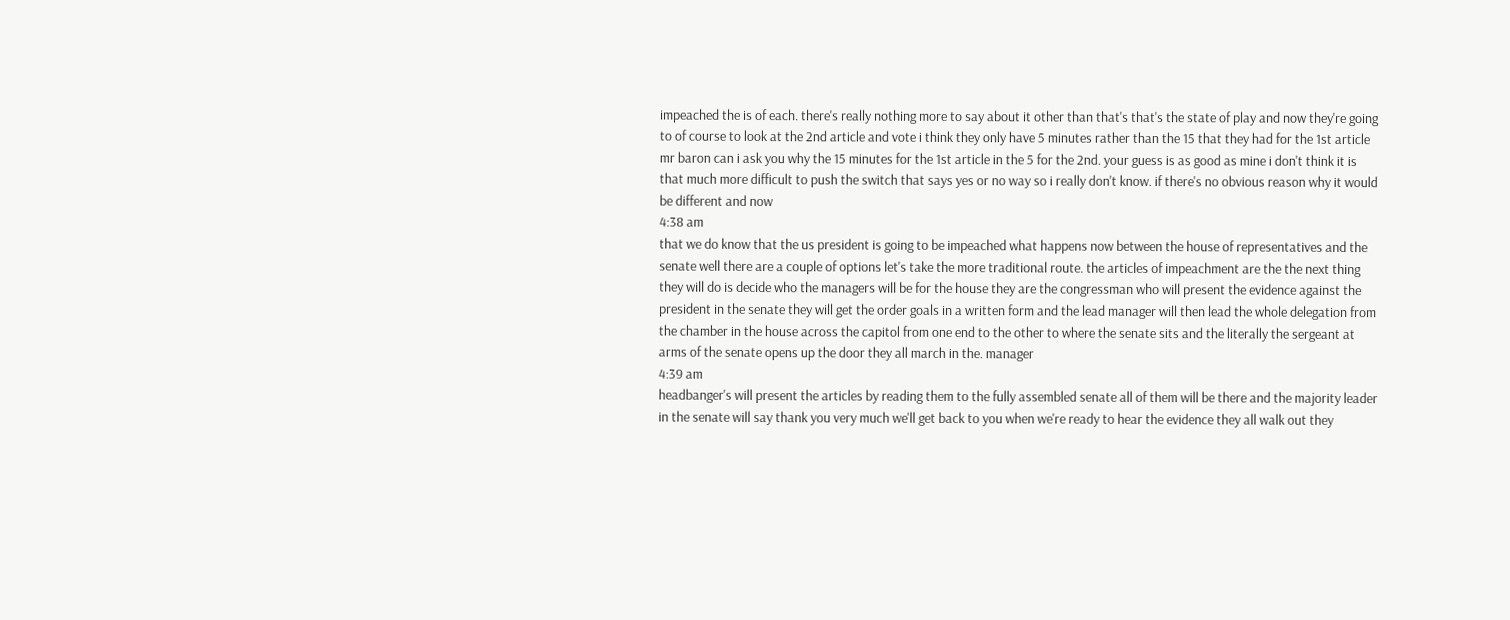impeached the is of each. there's really nothing more to say about it other than that's that's the state of play and now they're going to of course to look at the 2nd article and vote i think they only have 5 minutes rather than the 15 that they had for the 1st article mr baron can i ask you why the 15 minutes for the 1st article in the 5 for the 2nd. your guess is as good as mine i don't think it is that much more difficult to push the switch that says yes or no way so i really don't know. if there's no obvious reason why it would be different and now
4:38 am
that we do know that the us president is going to be impeached what happens now between the house of representatives and the senate well there are a couple of options let's take the more traditional route. the articles of impeachment are the the next thing they will do is decide who the managers will be for the house they are the congressman who will present the evidence against the president in the senate they will get the order goals in a written form and the lead manager will then lead the whole delegation from the chamber in the house across the capitol from one end to the other to where the senate sits and the literally the sergeant at arms of the senate opens up the door they all march in the. manager
4:39 am
headbanger's will present the articles by reading them to the fully assembled senate all of them will be there and the majority leader in the senate will say thank you very much we'll get back to you when we're ready to hear the evidence they all walk out they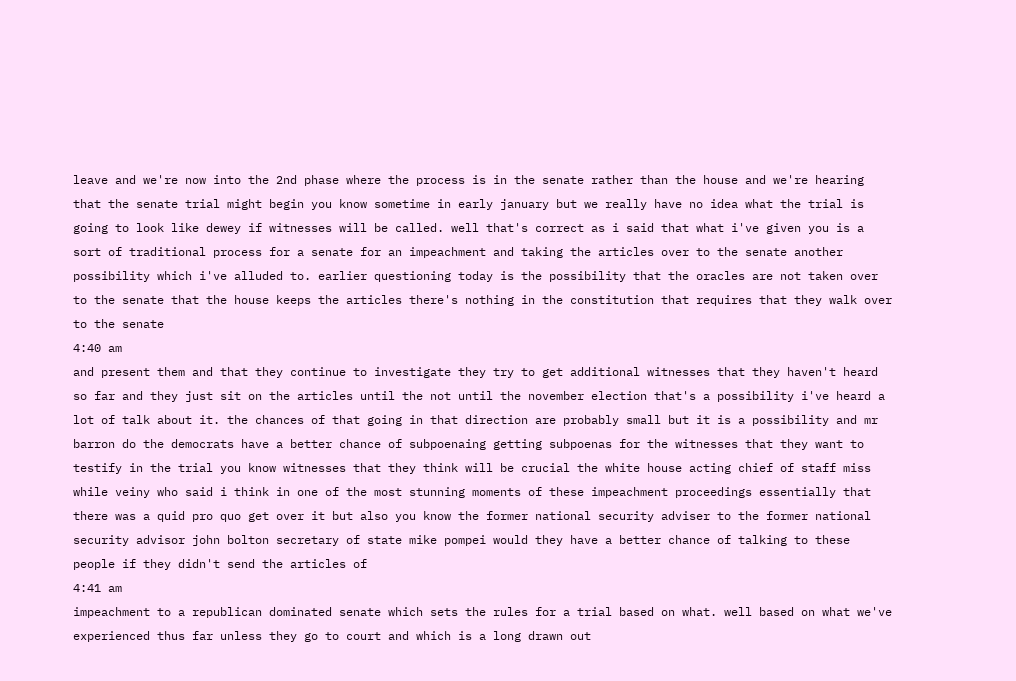leave and we're now into the 2nd phase where the process is in the senate rather than the house and we're hearing that the senate trial might begin you know sometime in early january but we really have no idea what the trial is going to look like dewey if witnesses will be called. well that's correct as i said that what i've given you is a sort of traditional process for a senate for an impeachment and taking the articles over to the senate another possibility which i've alluded to. earlier questioning today is the possibility that the oracles are not taken over to the senate that the house keeps the articles there's nothing in the constitution that requires that they walk over to the senate
4:40 am
and present them and that they continue to investigate they try to get additional witnesses that they haven't heard so far and they just sit on the articles until the not until the november election that's a possibility i've heard a lot of talk about it. the chances of that going in that direction are probably small but it is a possibility and mr barron do the democrats have a better chance of subpoenaing getting subpoenas for the witnesses that they want to testify in the trial you know witnesses that they think will be crucial the white house acting chief of staff miss while veiny who said i think in one of the most stunning moments of these impeachment proceedings essentially that there was a quid pro quo get over it but also you know the former national security adviser to the former national security advisor john bolton secretary of state mike pompei would they have a better chance of talking to these people if they didn't send the articles of
4:41 am
impeachment to a republican dominated senate which sets the rules for a trial based on what. well based on what we've experienced thus far unless they go to court and which is a long drawn out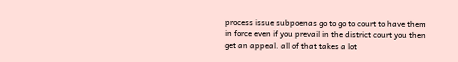process issue subpoenas go to go to court to have them in force even if you prevail in the district court you then get an appeal. all of that takes a lot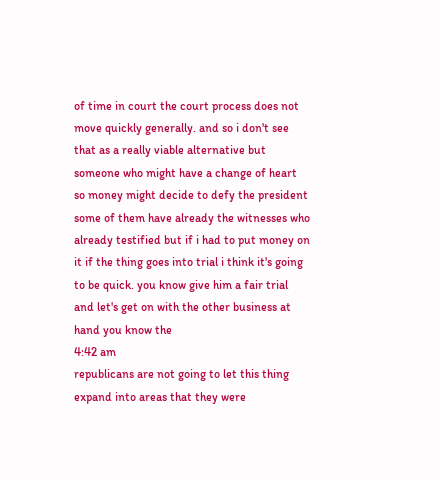of time in court the court process does not move quickly generally. and so i don't see that as a really viable alternative but someone who might have a change of heart so money might decide to defy the president some of them have already the witnesses who already testified but if i had to put money on it if the thing goes into trial i think it's going to be quick. you know give him a fair trial and let's get on with the other business at hand you know the
4:42 am
republicans are not going to let this thing expand into areas that they were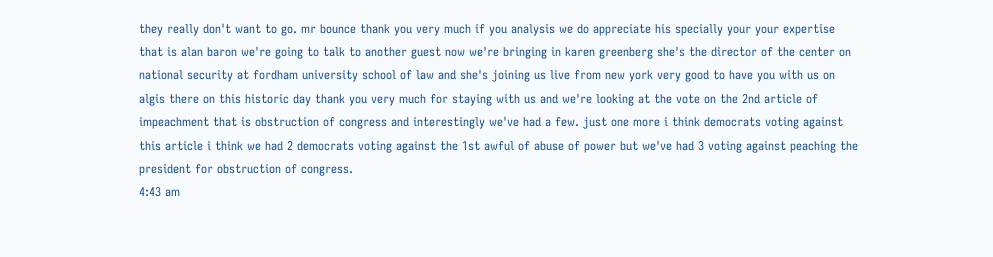they really don't want to go. mr bounce thank you very much if you analysis we do appreciate his specially your your expertise that is alan baron we're going to talk to another guest now we're bringing in karen greenberg she's the director of the center on national security at fordham university school of law and she's joining us live from new york very good to have you with us on algis there on this historic day thank you very much for staying with us and we're looking at the vote on the 2nd article of impeachment that is obstruction of congress and interestingly we've had a few. just one more i think democrats voting against this article i think we had 2 democrats voting against the 1st awful of abuse of power but we've had 3 voting against peaching the president for obstruction of congress.
4:43 am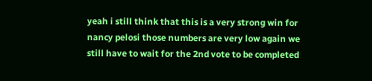yeah i still think that this is a very strong win for nancy pelosi those numbers are very low again we still have to wait for the 2nd vote to be completed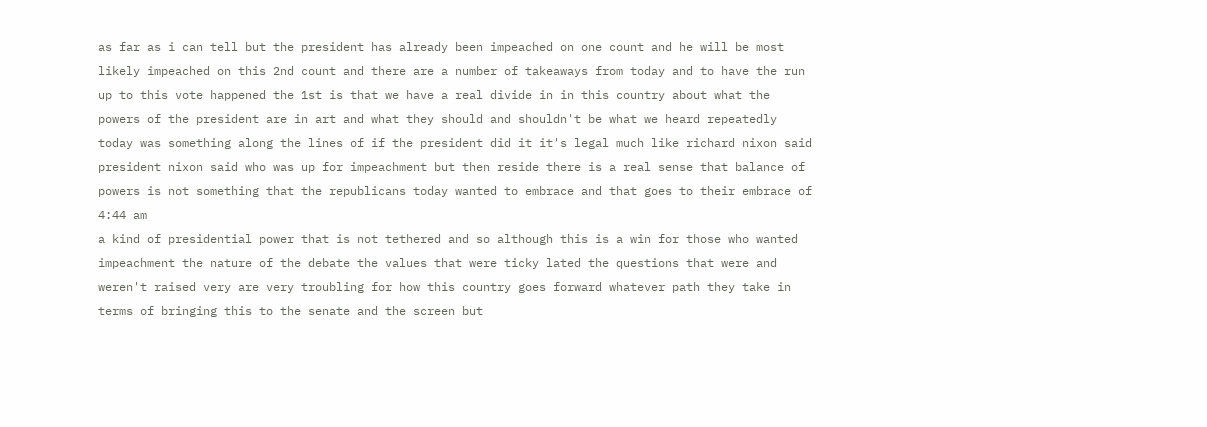as far as i can tell but the president has already been impeached on one count and he will be most likely impeached on this 2nd count and there are a number of takeaways from today and to have the run up to this vote happened the 1st is that we have a real divide in in this country about what the powers of the president are in art and what they should and shouldn't be what we heard repeatedly today was something along the lines of if the president did it it's legal much like richard nixon said president nixon said who was up for impeachment but then reside there is a real sense that balance of powers is not something that the republicans today wanted to embrace and that goes to their embrace of
4:44 am
a kind of presidential power that is not tethered and so although this is a win for those who wanted impeachment the nature of the debate the values that were ticky lated the questions that were and weren't raised very are very troubling for how this country goes forward whatever path they take in terms of bringing this to the senate and the screen but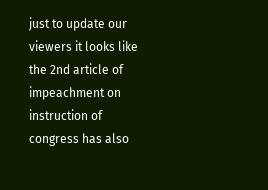just to update our viewers it looks like the 2nd article of impeachment on instruction of congress has also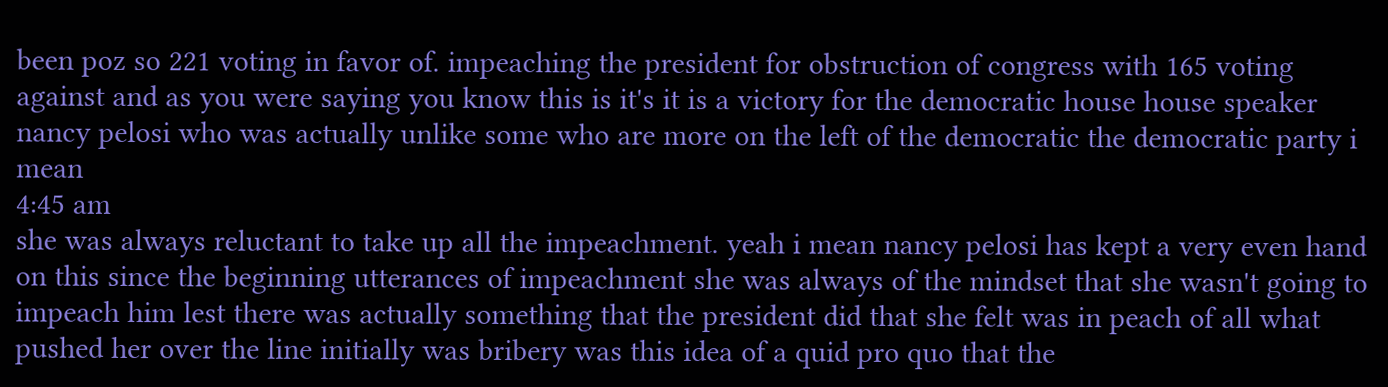been poz so 221 voting in favor of. impeaching the president for obstruction of congress with 165 voting against and as you were saying you know this is it's it is a victory for the democratic house house speaker nancy pelosi who was actually unlike some who are more on the left of the democratic the democratic party i mean
4:45 am
she was always reluctant to take up all the impeachment. yeah i mean nancy pelosi has kept a very even hand on this since the beginning utterances of impeachment she was always of the mindset that she wasn't going to impeach him lest there was actually something that the president did that she felt was in peach of all what pushed her over the line initially was bribery was this idea of a quid pro quo that the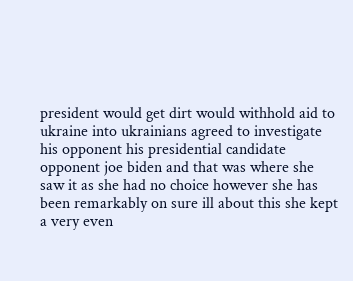president would get dirt would withhold aid to ukraine into ukrainians agreed to investigate his opponent his presidential candidate opponent joe biden and that was where she saw it as she had no choice however she has been remarkably on sure ill about this she kept a very even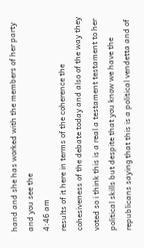hand and she has worked with the members of her party and you see the
4:46 am
results of it here in terms of the coherence the cohesiveness of the debate today and also of the way they voted so i think this is a real a testament testament to her political skills but despite that you know we have the republicans saying that this is a political vendetta and of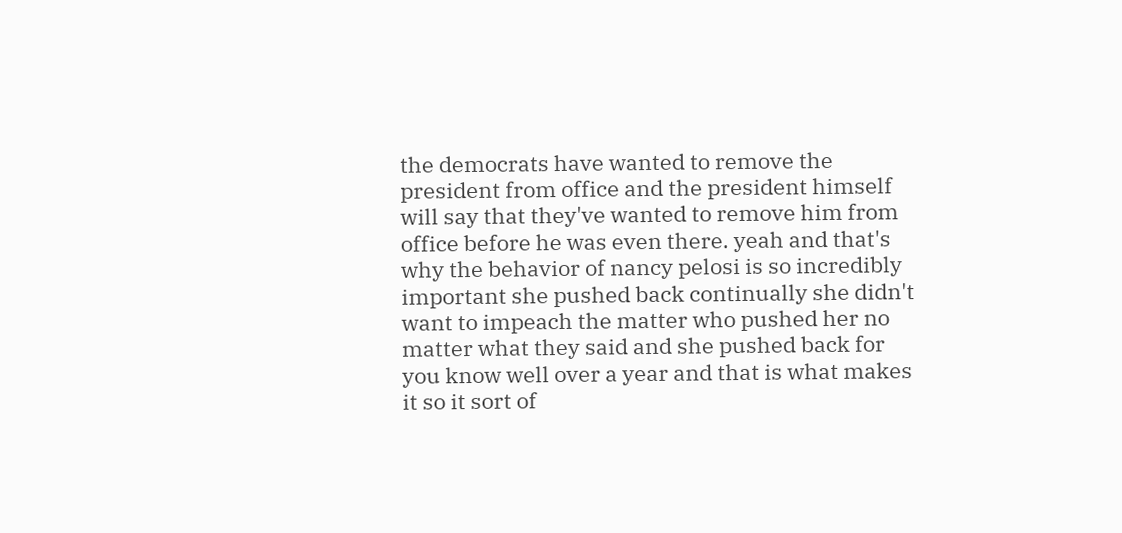the democrats have wanted to remove the president from office and the president himself will say that they've wanted to remove him from office before he was even there. yeah and that's why the behavior of nancy pelosi is so incredibly important she pushed back continually she didn't want to impeach the matter who pushed her no matter what they said and she pushed back for you know well over a year and that is what makes it so it sort of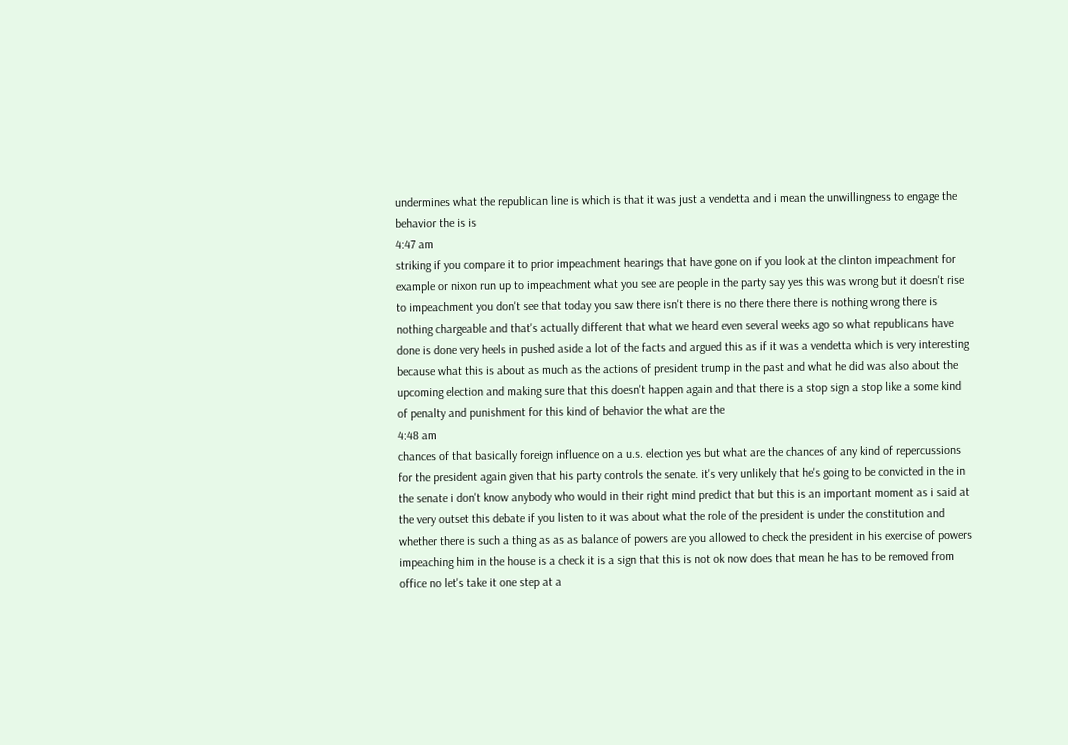undermines what the republican line is which is that it was just a vendetta and i mean the unwillingness to engage the behavior the is is
4:47 am
striking if you compare it to prior impeachment hearings that have gone on if you look at the clinton impeachment for example or nixon run up to impeachment what you see are people in the party say yes this was wrong but it doesn't rise to impeachment you don't see that today you saw there isn't there is no there there there is nothing wrong there is nothing chargeable and that's actually different that what we heard even several weeks ago so what republicans have done is done very heels in pushed aside a lot of the facts and argued this as if it was a vendetta which is very interesting because what this is about as much as the actions of president trump in the past and what he did was also about the upcoming election and making sure that this doesn't happen again and that there is a stop sign a stop like a some kind of penalty and punishment for this kind of behavior the what are the
4:48 am
chances of that basically foreign influence on a u.s. election yes but what are the chances of any kind of repercussions for the president again given that his party controls the senate. it's very unlikely that he's going to be convicted in the in the senate i don't know anybody who would in their right mind predict that but this is an important moment as i said at the very outset this debate if you listen to it was about what the role of the president is under the constitution and whether there is such a thing as as as balance of powers are you allowed to check the president in his exercise of powers impeaching him in the house is a check it is a sign that this is not ok now does that mean he has to be removed from office no let's take it one step at a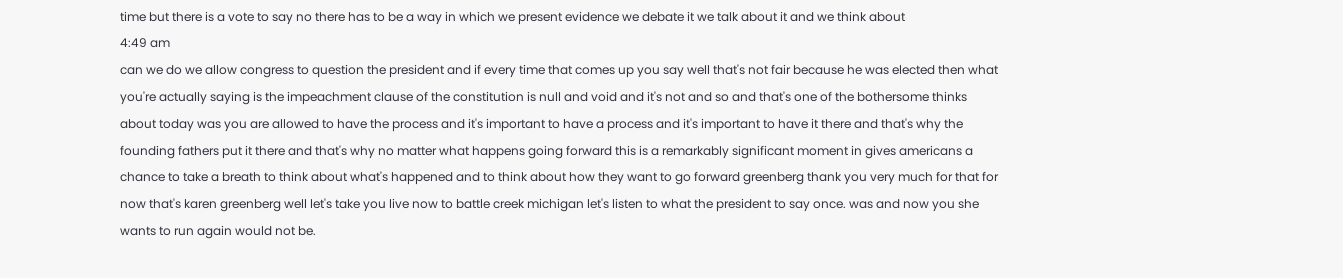time but there is a vote to say no there has to be a way in which we present evidence we debate it we talk about it and we think about
4:49 am
can we do we allow congress to question the president and if every time that comes up you say well that's not fair because he was elected then what you're actually saying is the impeachment clause of the constitution is null and void and it's not and so and that's one of the bothersome thinks about today was you are allowed to have the process and it's important to have a process and it's important to have it there and that's why the founding fathers put it there and that's why no matter what happens going forward this is a remarkably significant moment in gives americans a chance to take a breath to think about what's happened and to think about how they want to go forward greenberg thank you very much for that for now that's karen greenberg well let's take you live now to battle creek michigan let's listen to what the president to say once. was and now you she wants to run again would not be.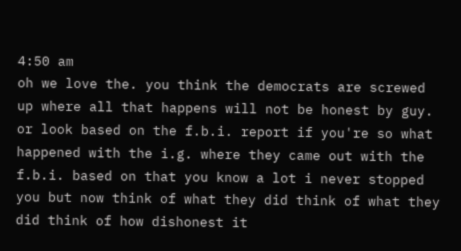4:50 am
oh we love the. you think the democrats are screwed up where all that happens will not be honest by guy. or look based on the f.b.i. report if you're so what happened with the i.g. where they came out with the f.b.i. based on that you know a lot i never stopped you but now think of what they did think of what they did think of how dishonest it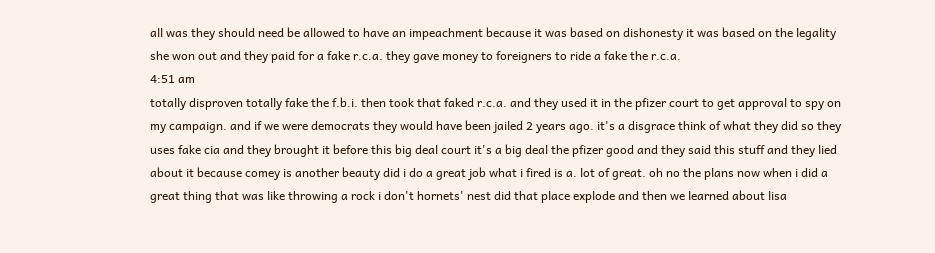all was they should need be allowed to have an impeachment because it was based on dishonesty it was based on the legality she won out and they paid for a fake r.c.a. they gave money to foreigners to ride a fake the r.c.a.
4:51 am
totally disproven totally fake the f.b.i. then took that faked r.c.a. and they used it in the pfizer court to get approval to spy on my campaign. and if we were democrats they would have been jailed 2 years ago. it's a disgrace think of what they did so they uses fake cia and they brought it before this big deal court it's a big deal the pfizer good and they said this stuff and they lied about it because comey is another beauty did i do a great job what i fired is a. lot of great. oh no the plans now when i did a great thing that was like throwing a rock i don't hornets' nest did that place explode and then we learned about lisa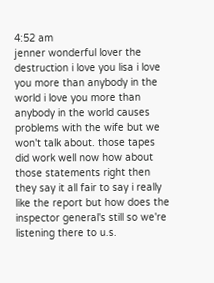4:52 am
jenner wonderful lover the destruction i love you lisa i love you more than anybody in the world i love you more than anybody in the world causes problems with the wife but we won't talk about. those tapes did work well now how about those statements right then they say it all fair to say i really like the report but how does the inspector general's still so we're listening there to u.s.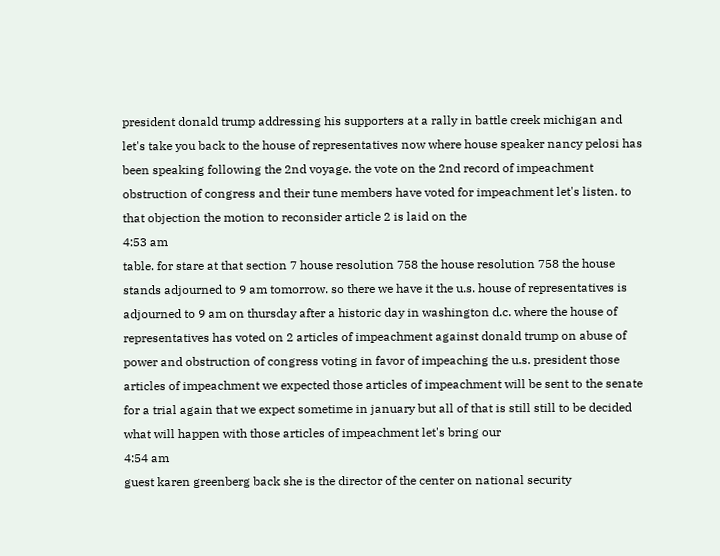president donald trump addressing his supporters at a rally in battle creek michigan and let's take you back to the house of representatives now where house speaker nancy pelosi has been speaking following the 2nd voyage. the vote on the 2nd record of impeachment obstruction of congress and their tune members have voted for impeachment let's listen. to that objection the motion to reconsider article 2 is laid on the
4:53 am
table. for stare at that section 7 house resolution 758 the house resolution 758 the house stands adjourned to 9 am tomorrow. so there we have it the u.s. house of representatives is adjourned to 9 am on thursday after a historic day in washington d.c. where the house of representatives has voted on 2 articles of impeachment against donald trump on abuse of power and obstruction of congress voting in favor of impeaching the u.s. president those articles of impeachment we expected those articles of impeachment will be sent to the senate for a trial again that we expect sometime in january but all of that is still still to be decided what will happen with those articles of impeachment let's bring our
4:54 am
guest karen greenberg back she is the director of the center on national security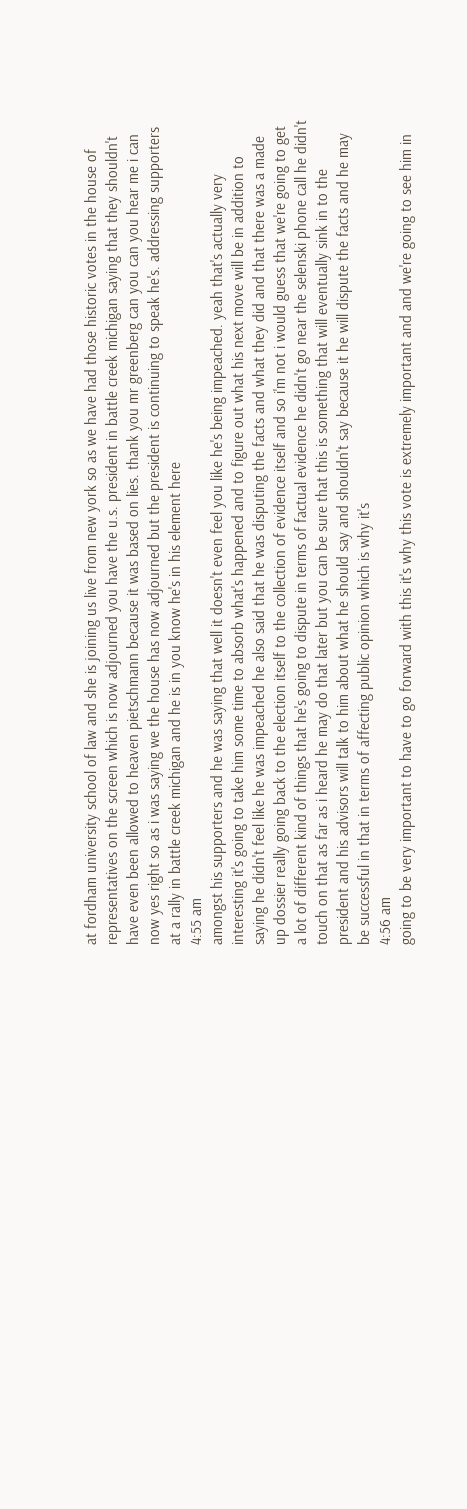at fordham university school of law and she is joining us live from new york so as we have had those historic votes in the house of representatives on the screen which is now adjourned you have the u.s. president in battle creek michigan saying that they shouldn't have even been allowed to heaven pietschmann because it was based on lies. thank you mr greenberg can you can you hear me i can now yes right so as i was saying we the house has now adjourned but the president is continuing to speak he's. addressing supporters at a rally in battle creek michigan and he is in you know he's in his element here
4:55 am
amongst his supporters and he was saying that well it doesn't even feel you like he's being impeached. yeah that's actually very interesting it's going to take him some time to absorb what's happened and to figure out what his next move will be in addition to saying he didn't feel like he was impeached he also said that he was disputing the facts and what they did and that there was a made up dossier really going back to the election itself to the collection of evidence itself and so i'm not i would guess that we're going to get a lot of different kind of things that he's going to dispute in terms of factual evidence he didn't go near the selenski phone call he didn't touch on that as far as i heard he may do that later but you can be sure that this is something that will eventually sink in to the president and his advisors will talk to him about what he should say and shouldn't say because it he will dispute the facts and he may be successful in that in terms of affecting public opinion which is why it's
4:56 am
going to be very important to have to go forward with this it's why this vote is extremely important and and we're going to see him in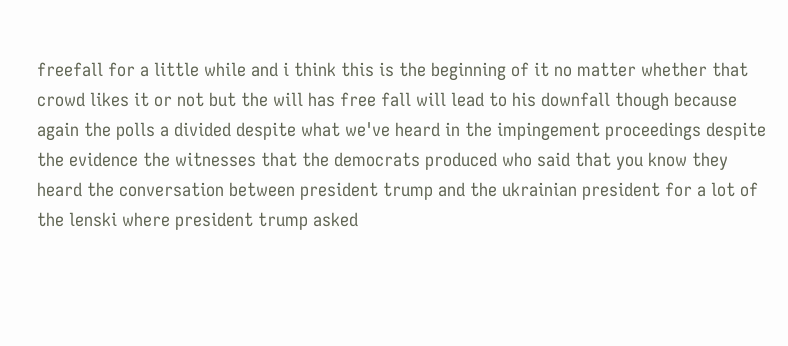freefall for a little while and i think this is the beginning of it no matter whether that crowd likes it or not but the will has free fall will lead to his downfall though because again the polls a divided despite what we've heard in the impingement proceedings despite the evidence the witnesses that the democrats produced who said that you know they heard the conversation between president trump and the ukrainian president for a lot of the lenski where president trump asked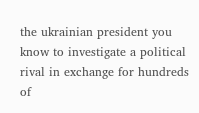the ukrainian president you know to investigate a political rival in exchange for hundreds of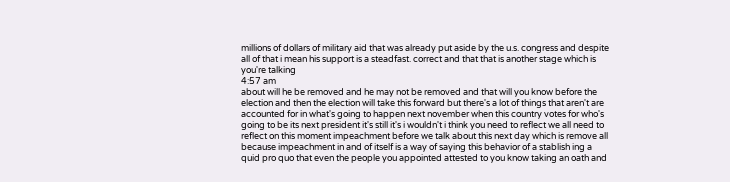millions of dollars of military aid that was already put aside by the u.s. congress and despite all of that i mean his support is a steadfast. correct and that that is another stage which is you're talking
4:57 am
about will he be removed and he may not be removed and that will you know before the election and then the election will take this forward but there's a lot of things that aren't are accounted for in what's going to happen next november when this country votes for who's going to be its next president it's still it's i wouldn't i think you need to reflect we all need to reflect on this moment impeachment before we talk about this next day which is remove all because impeachment in and of itself is a way of saying this behavior of a stablish ing a quid pro quo that even the people you appointed attested to you know taking an oath and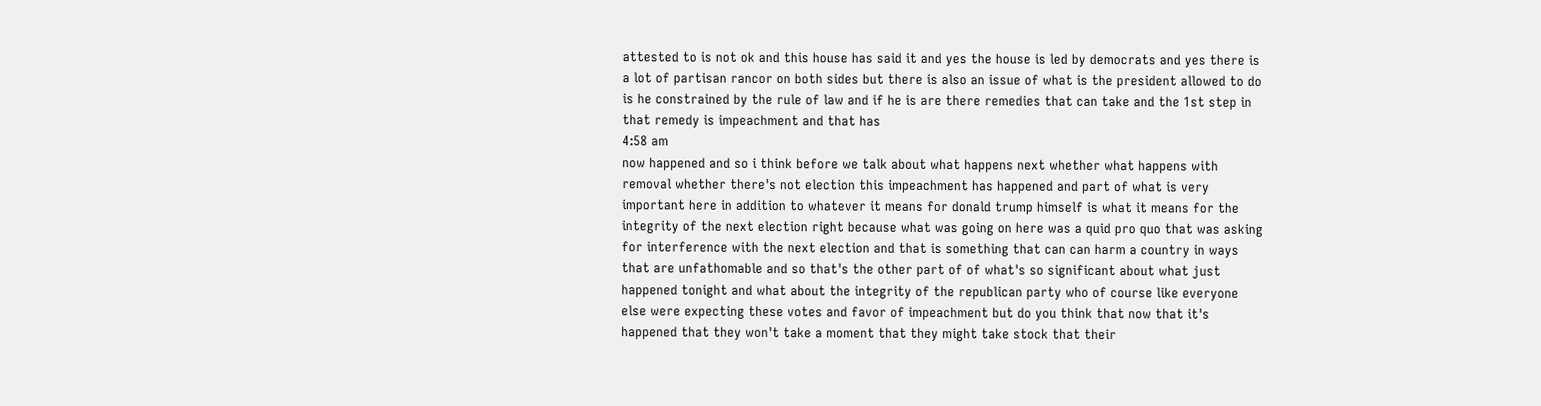attested to is not ok and this house has said it and yes the house is led by democrats and yes there is a lot of partisan rancor on both sides but there is also an issue of what is the president allowed to do is he constrained by the rule of law and if he is are there remedies that can take and the 1st step in that remedy is impeachment and that has
4:58 am
now happened and so i think before we talk about what happens next whether what happens with removal whether there's not election this impeachment has happened and part of what is very important here in addition to whatever it means for donald trump himself is what it means for the integrity of the next election right because what was going on here was a quid pro quo that was asking for interference with the next election and that is something that can can harm a country in ways that are unfathomable and so that's the other part of of what's so significant about what just happened tonight and what about the integrity of the republican party who of course like everyone else were expecting these votes and favor of impeachment but do you think that now that it's happened that they won't take a moment that they might take stock that their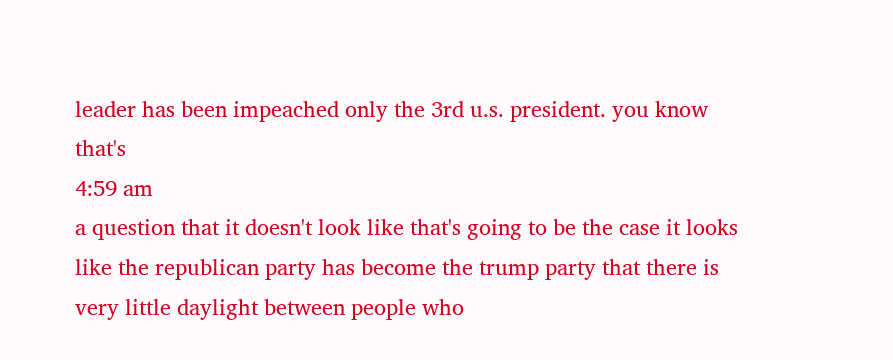leader has been impeached only the 3rd u.s. president. you know that's
4:59 am
a question that it doesn't look like that's going to be the case it looks like the republican party has become the trump party that there is very little daylight between people who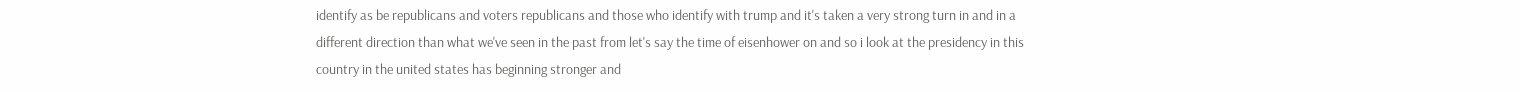identify as be republicans and voters republicans and those who identify with trump and it's taken a very strong turn in and in a different direction than what we've seen in the past from let's say the time of eisenhower on and so i look at the presidency in this country in the united states has beginning stronger and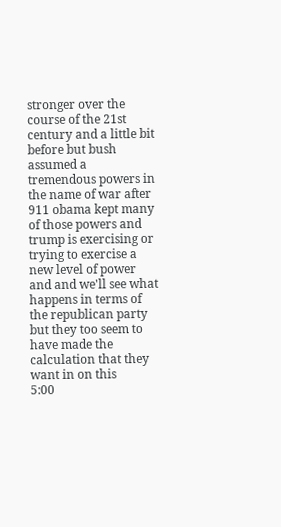stronger over the course of the 21st century and a little bit before but bush assumed a tremendous powers in the name of war after 911 obama kept many of those powers and trump is exercising or trying to exercise a new level of power and and we'll see what happens in terms of the republican party but they too seem to have made the calculation that they want in on this
5:00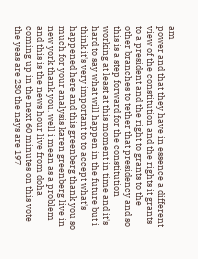am
power and that they have in essence a different view of the constitution and the rights it grants to a president and the right to grants to the other branches to tether that presidency and so this is a step forward for the constitution working at least at this moment in time and it's hard to say what will happen in the future but i think it's very important to to accept what's happened here and this greenberg thank you so much for your analysis karen greenberg live in new york thank you. well i mean as a problem and this is the news hour live from doha coming up in the next 60 minutes on this vote the yeas are 230 the nays are 197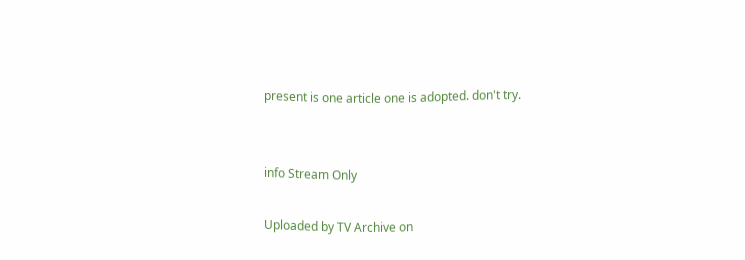present is one article one is adopted. don't try.


info Stream Only

Uploaded by TV Archive on